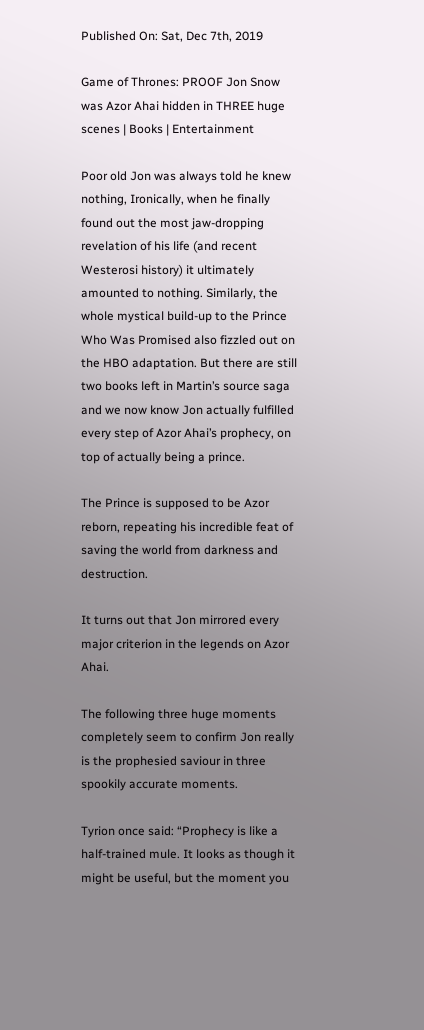Published On: Sat, Dec 7th, 2019

Game of Thrones: PROOF Jon Snow was Azor Ahai hidden in THREE huge scenes | Books | Entertainment

Poor old Jon was always told he knew nothing, Ironically, when he finally found out the most jaw-dropping revelation of his life (and recent Westerosi history) it ultimately amounted to nothing. Similarly, the whole mystical build-up to the Prince Who Was Promised also fizzled out on the HBO adaptation. But there are still two books left in Martin’s source saga and we now know Jon actually fulfilled every step of Azor Ahai’s prophecy, on top of actually being a prince.

The Prince is supposed to be Azor reborn, repeating his incredible feat of saving the world from darkness and destruction.

It turns out that Jon mirrored every major criterion in the legends on Azor Ahai.

The following three huge moments completely seem to confirm Jon really is the prophesied saviour in three spookily accurate moments.

Tyrion once said: “Prophecy is like a half-trained mule. It looks as though it might be useful, but the moment you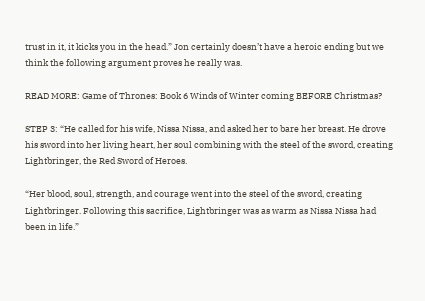trust in it, it kicks you in the head.” Jon certainly doesn’t have a heroic ending but we think the following argument proves he really was.

READ MORE: Game of Thrones: Book 6 Winds of Winter coming BEFORE Christmas?

STEP 3: “He called for his wife, Nissa Nissa, and asked her to bare her breast. He drove his sword into her living heart, her soul combining with the steel of the sword, creating Lightbringer, the Red Sword of Heroes.

“Her blood, soul, strength, and courage went into the steel of the sword, creating Lightbringer. Following this sacrifice, Lightbringer was as warm as Nissa Nissa had been in life.”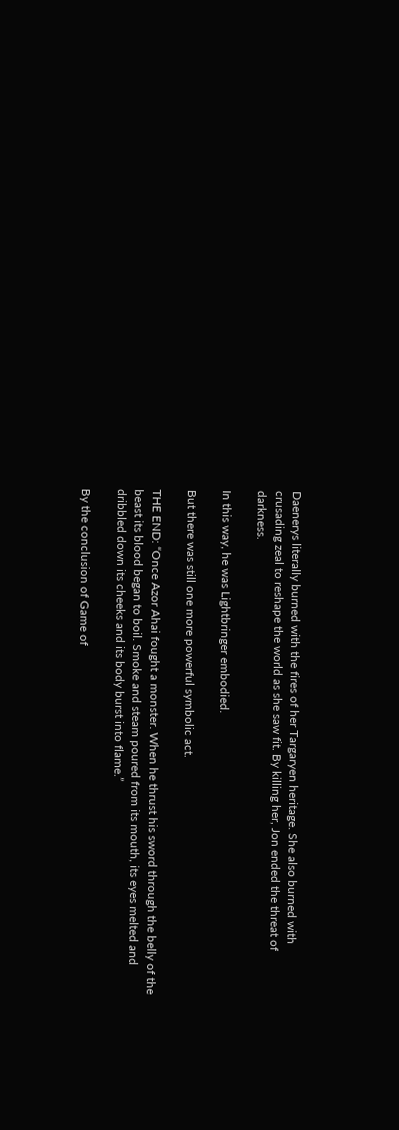Daenerys literally burned with the fires of her Targaryen heritage. She also burned with crusading zeal to reshape the world as she saw fit. By killing her, Jon ended the threat of darkness.

In this way, he was Lightbringer embodied.

But there was still one more powerful symbolic act.

THE END: “Once Azor Ahai fought a monster. When he thrust his sword through the belly of the beast its blood began to boil. Smoke and steam poured from its mouth, its eyes melted and dribbled down its cheeks and its body burst into flame.”

By the conclusion of Game of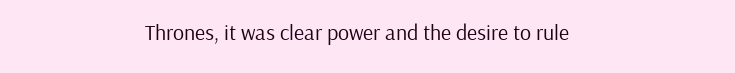Thrones, it was clear power and the desire to rule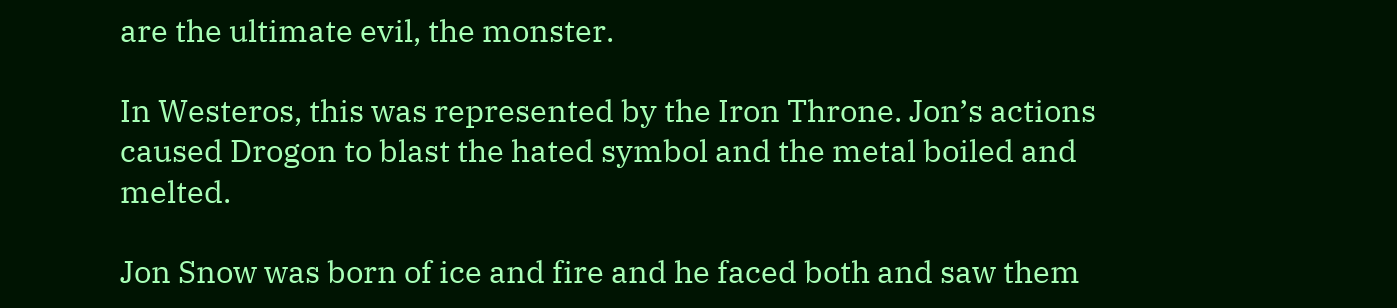are the ultimate evil, the monster.

In Westeros, this was represented by the Iron Throne. Jon’s actions caused Drogon to blast the hated symbol and the metal boiled and melted.

Jon Snow was born of ice and fire and he faced both and saw them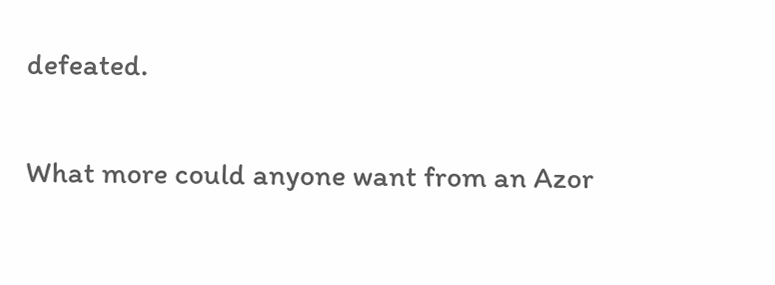defeated.

What more could anyone want from an Azor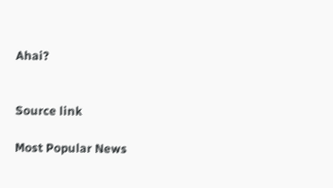Ahai?


Source link

Most Popular News